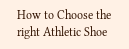How to Choose the right Athletic Shoe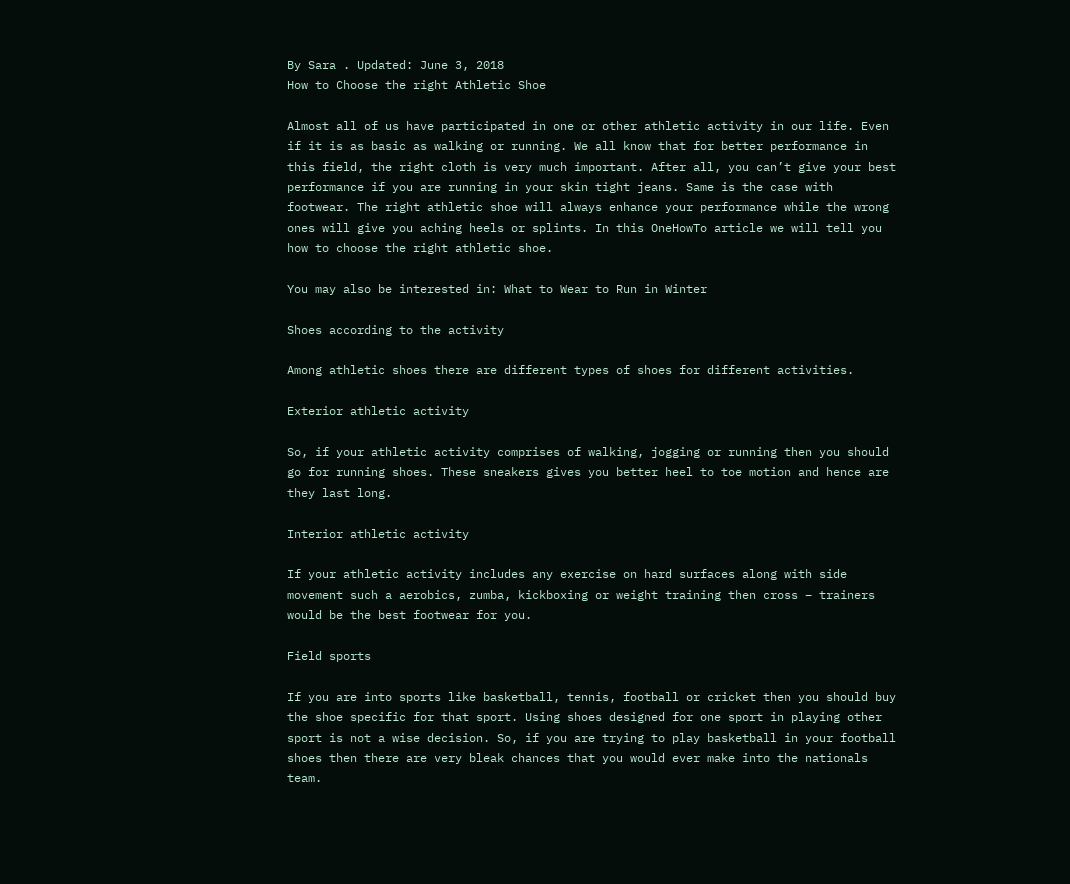By Sara . Updated: June 3, 2018
How to Choose the right Athletic Shoe

Almost all of us have participated in one or other athletic activity in our life. Even if it is as basic as walking or running. We all know that for better performance in this field, the right cloth is very much important. After all, you can’t give your best performance if you are running in your skin tight jeans. Same is the case with footwear. The right athletic shoe will always enhance your performance while the wrong ones will give you aching heels or splints. In this OneHowTo article we will tell you how to choose the right athletic shoe.

You may also be interested in: What to Wear to Run in Winter

Shoes according to the activity

Among athletic shoes there are different types of shoes for different activities.

Exterior athletic activity

So, if your athletic activity comprises of walking, jogging or running then you should go for running shoes. These sneakers gives you better heel to toe motion and hence are they last long.

Interior athletic activity

If your athletic activity includes any exercise on hard surfaces along with side movement such a aerobics, zumba, kickboxing or weight training then cross – trainers would be the best footwear for you.

Field sports

If you are into sports like basketball, tennis, football or cricket then you should buy the shoe specific for that sport. Using shoes designed for one sport in playing other sport is not a wise decision. So, if you are trying to play basketball in your football shoes then there are very bleak chances that you would ever make into the nationals team.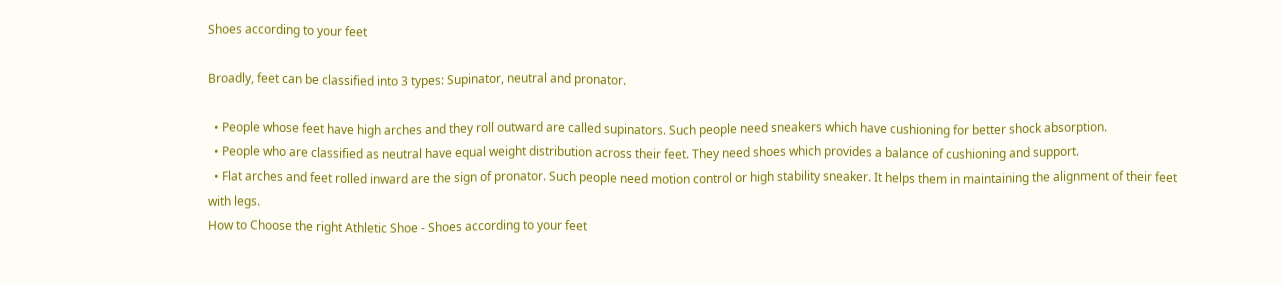Shoes according to your feet

Broadly, feet can be classified into 3 types: Supinator, neutral and pronator.

  • People whose feet have high arches and they roll outward are called supinators. Such people need sneakers which have cushioning for better shock absorption.
  • People who are classified as neutral have equal weight distribution across their feet. They need shoes which provides a balance of cushioning and support.
  • Flat arches and feet rolled inward are the sign of pronator. Such people need motion control or high stability sneaker. It helps them in maintaining the alignment of their feet with legs.
How to Choose the right Athletic Shoe - Shoes according to your feet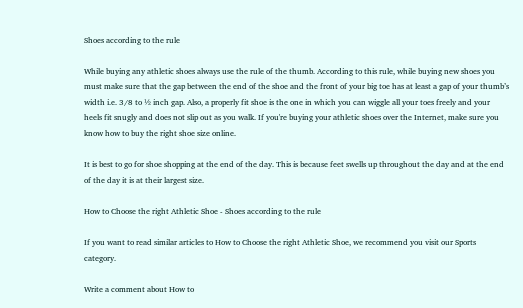Shoes according to the rule

While buying any athletic shoes always use the rule of the thumb. According to this rule, while buying new shoes you must make sure that the gap between the end of the shoe and the front of your big toe has at least a gap of your thumb’s width i.e. 3/8 to ½ inch gap. Also, a properly fit shoe is the one in which you can wiggle all your toes freely and your heels fit snugly and does not slip out as you walk. If you're buying your athletic shoes over the Internet, make sure you know how to buy the right shoe size online.

It is best to go for shoe shopping at the end of the day. This is because feet swells up throughout the day and at the end of the day it is at their largest size.

How to Choose the right Athletic Shoe - Shoes according to the rule

If you want to read similar articles to How to Choose the right Athletic Shoe, we recommend you visit our Sports category.

Write a comment about How to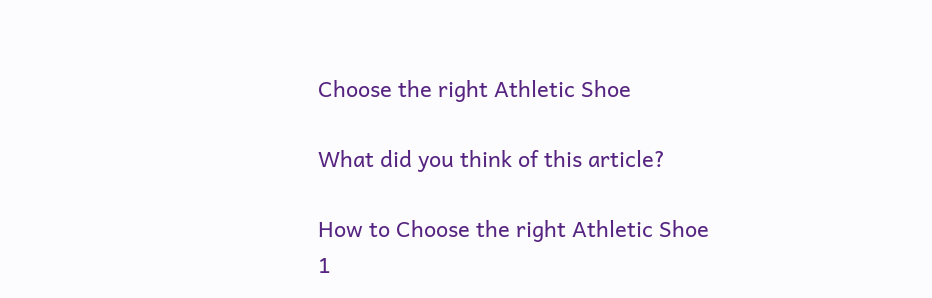Choose the right Athletic Shoe

What did you think of this article?

How to Choose the right Athletic Shoe
1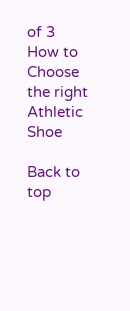of 3
How to Choose the right Athletic Shoe

Back to top